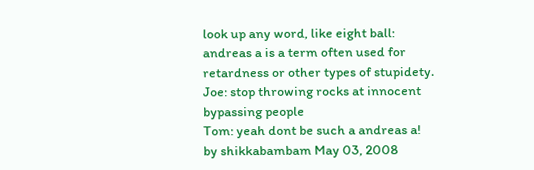look up any word, like eight ball:
andreas a is a term often used for retardness or other types of stupidety.
Joe: stop throwing rocks at innocent bypassing people
Tom: yeah dont be such a andreas a!
by shikkabambam May 03, 2008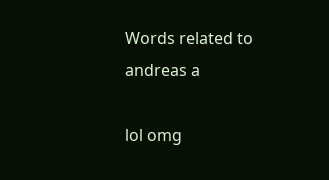Words related to andreas a

lol omg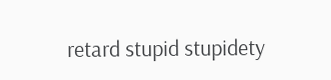retard stupid stupidety